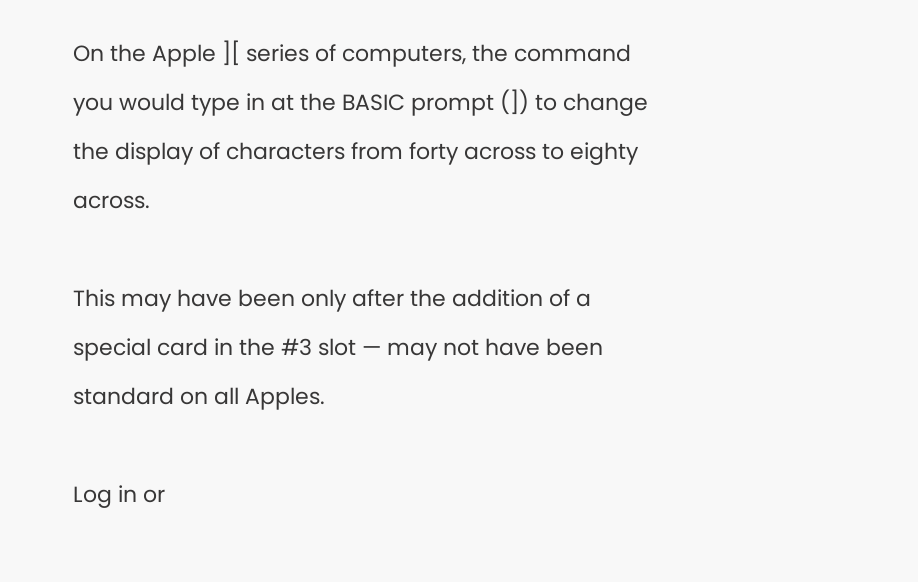On the Apple ][ series of computers, the command you would type in at the BASIC prompt (]) to change the display of characters from forty across to eighty across.

This may have been only after the addition of a special card in the #3 slot — may not have been standard on all Apples.

Log in or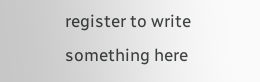register to write something here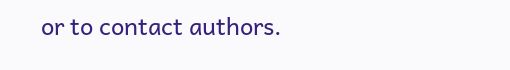or to contact authors.